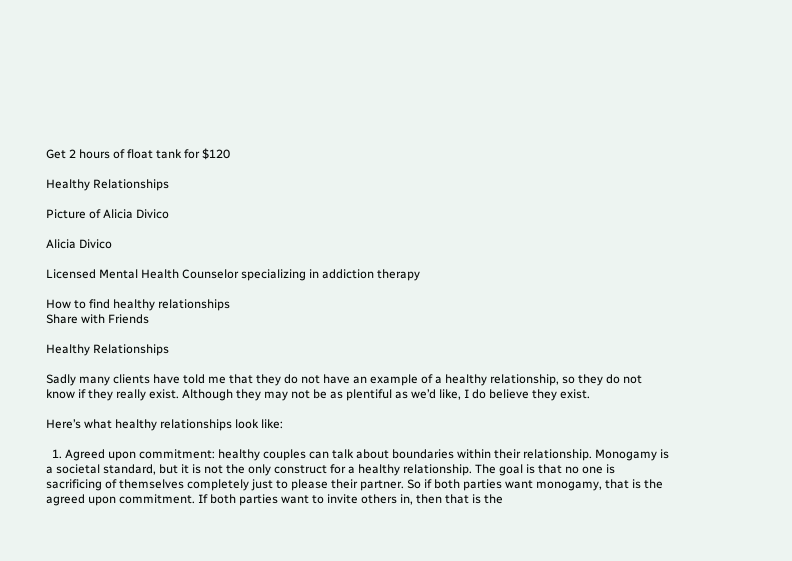Get 2 hours of float tank for $120

Healthy Relationships

Picture of Alicia Divico

Alicia Divico

Licensed Mental Health Counselor specializing in addiction therapy

How to find healthy relationships
Share with Friends

Healthy Relationships

Sadly many clients have told me that they do not have an example of a healthy relationship, so they do not know if they really exist. Although they may not be as plentiful as we’d like, I do believe they exist.

Here’s what healthy relationships look like:

  1. Agreed upon commitment: healthy couples can talk about boundaries within their relationship. Monogamy is a societal standard, but it is not the only construct for a healthy relationship. The goal is that no one is sacrificing of themselves completely just to please their partner. So if both parties want monogamy, that is the agreed upon commitment. If both parties want to invite others in, then that is the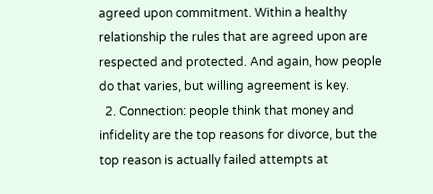agreed upon commitment. Within a healthy relationship the rules that are agreed upon are respected and protected. And again, how people do that varies, but willing agreement is key.
  2. Connection: people think that money and infidelity are the top reasons for divorce, but the top reason is actually failed attempts at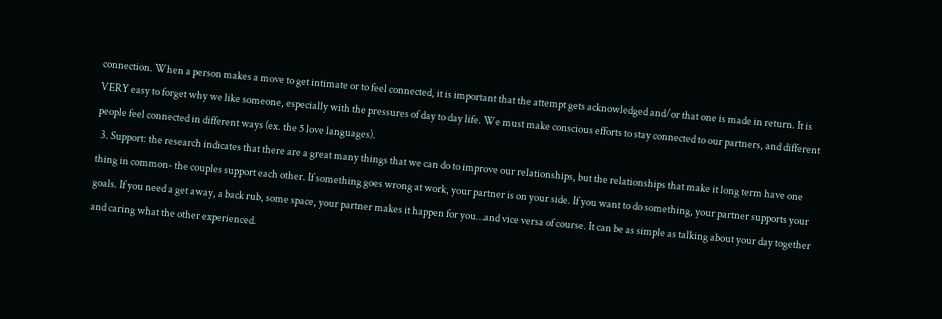connection. When a person makes a move to get intimate or to feel connected, it is important that the attempt gets acknowledged and/or that one is made in return. It is VERY easy to forget why we like someone, especially with the pressures of day to day life. We must make conscious efforts to stay connected to our partners, and different people feel connected in different ways (ex. the 5 love languages).
  3. Support: the research indicates that there are a great many things that we can do to improve our relationships, but the relationships that make it long term have one thing in common- the couples support each other. If something goes wrong at work, your partner is on your side. If you want to do something, your partner supports your goals. If you need a get away, a back rub, some space, your partner makes it happen for you…and vice versa of course. It can be as simple as talking about your day together and caring what the other experienced.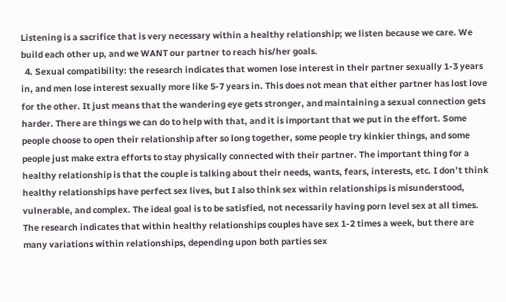Listening is a sacrifice that is very necessary within a healthy relationship; we listen because we care. We build each other up, and we WANT our partner to reach his/her goals.
  4. Sexual compatibility: the research indicates that women lose interest in their partner sexually 1-3 years in, and men lose interest sexually more like 5-7 years in. This does not mean that either partner has lost love for the other. It just means that the wandering eye gets stronger, and maintaining a sexual connection gets harder. There are things we can do to help with that, and it is important that we put in the effort. Some people choose to open their relationship after so long together, some people try kinkier things, and some people just make extra efforts to stay physically connected with their partner. The important thing for a healthy relationship is that the couple is talking about their needs, wants, fears, interests, etc. I don’t think healthy relationships have perfect sex lives, but I also think sex within relationships is misunderstood, vulnerable, and complex. The ideal goal is to be satisfied, not necessarily having porn level sex at all times. The research indicates that within healthy relationships couples have sex 1-2 times a week, but there are many variations within relationships, depending upon both parties sex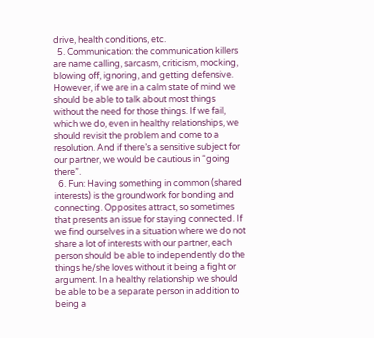drive, health conditions, etc.
  5. Communication: the communication killers are name calling, sarcasm, criticism, mocking, blowing off, ignoring, and getting defensive. However, if we are in a calm state of mind we should be able to talk about most things without the need for those things. If we fail, which we do, even in healthy relationships, we should revisit the problem and come to a resolution. And if there’s a sensitive subject for our partner, we would be cautious in “going there”.
  6. Fun: Having something in common (shared interests) is the groundwork for bonding and connecting. Opposites attract, so sometimes that presents an issue for staying connected. If we find ourselves in a situation where we do not share a lot of interests with our partner, each person should be able to independently do the things he/she loves without it being a fight or argument. In a healthy relationship we should be able to be a separate person in addition to being a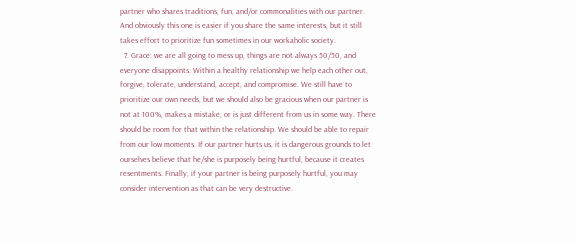partner who shares traditions, fun, and/or commonalities with our partner. And obviously this one is easier if you share the same interests, but it still takes effort to prioritize fun sometimes in our workaholic society.
  7. Grace: we are all going to mess up, things are not always 50/50, and everyone disappoints. Within a healthy relationship we help each other out, forgive, tolerate, understand, accept, and compromise. We still have to prioritize our own needs, but we should also be gracious when our partner is not at 100%, makes a mistake, or is just different from us in some way. There should be room for that within the relationship. We should be able to repair from our low moments. If our partner hurts us, it is dangerous grounds to let ourselves believe that he/she is purposely being hurtful, because it creates resentments. Finally, if your partner is being purposely hurtful, you may consider intervention as that can be very destructive.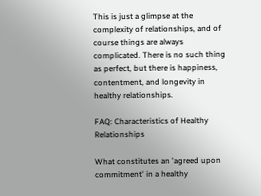This is just a glimpse at the complexity of relationships, and of course things are always complicated. There is no such thing as perfect, but there is happiness, contentment, and longevity in healthy relationships.

FAQ: Characteristics of Healthy Relationships

What constitutes an 'agreed upon commitment' in a healthy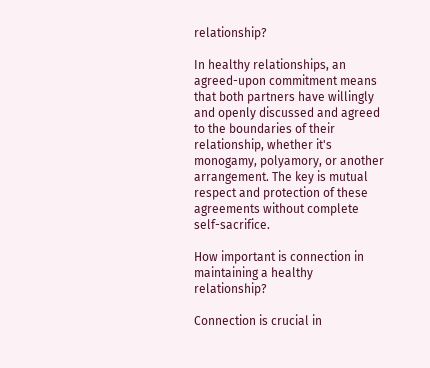relationship?

In healthy relationships, an agreed-upon commitment means that both partners have willingly and openly discussed and agreed to the boundaries of their relationship, whether it's monogamy, polyamory, or another arrangement. The key is mutual respect and protection of these agreements without complete self-sacrifice.

How important is connection in maintaining a healthy relationship?

Connection is crucial in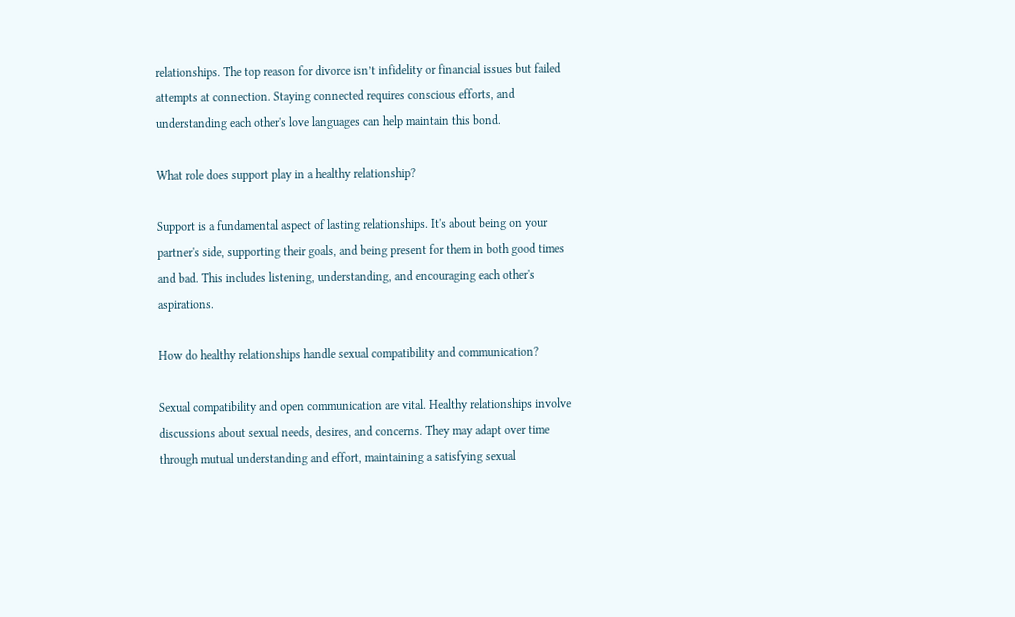relationships. The top reason for divorce isn’t infidelity or financial issues but failed attempts at connection. Staying connected requires conscious efforts, and understanding each other's love languages can help maintain this bond.

What role does support play in a healthy relationship?

Support is a fundamental aspect of lasting relationships. It's about being on your partner's side, supporting their goals, and being present for them in both good times and bad. This includes listening, understanding, and encouraging each other's aspirations.

How do healthy relationships handle sexual compatibility and communication?

Sexual compatibility and open communication are vital. Healthy relationships involve discussions about sexual needs, desires, and concerns. They may adapt over time through mutual understanding and effort, maintaining a satisfying sexual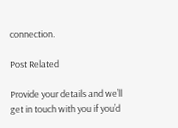connection.

Post Related

Provide your details and we’ll get in touch with you if you’d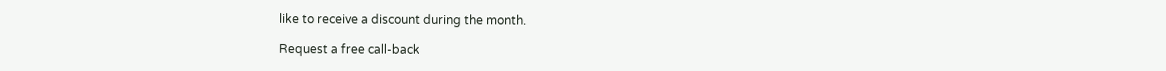like to receive a discount during the month.

Request a free call-back